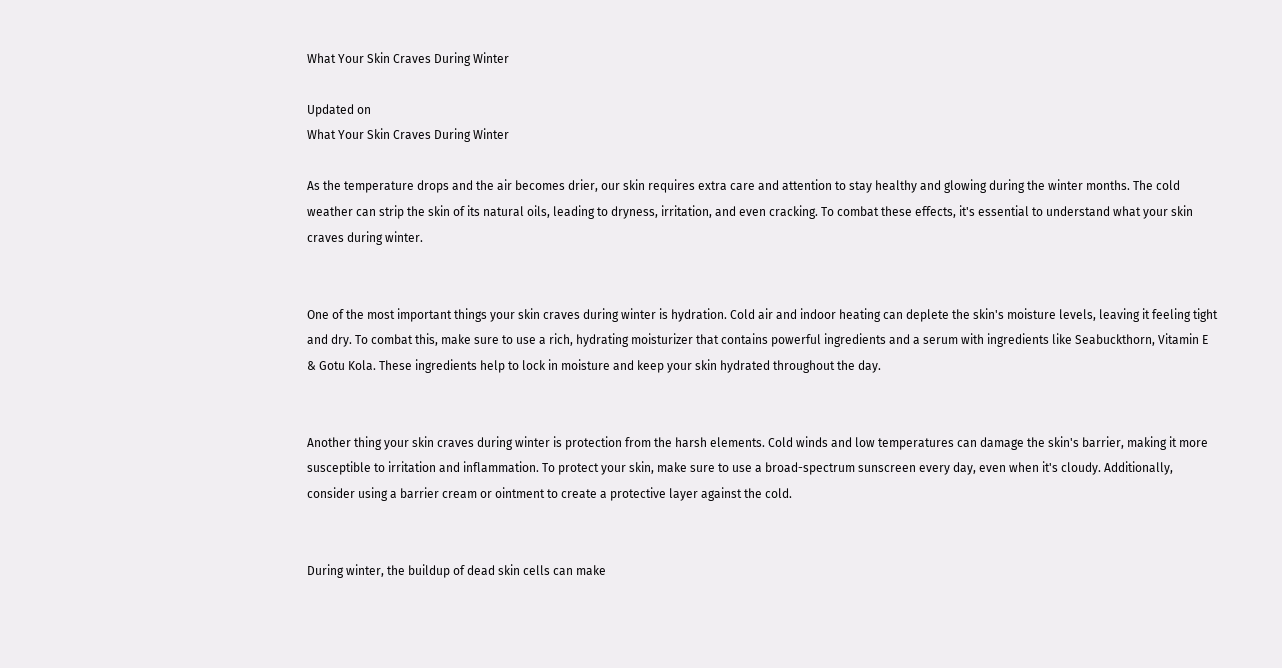What Your Skin Craves During Winter

Updated on
What Your Skin Craves During Winter

As the temperature drops and the air becomes drier, our skin requires extra care and attention to stay healthy and glowing during the winter months. The cold weather can strip the skin of its natural oils, leading to dryness, irritation, and even cracking. To combat these effects, it's essential to understand what your skin craves during winter.


One of the most important things your skin craves during winter is hydration. Cold air and indoor heating can deplete the skin's moisture levels, leaving it feeling tight and dry. To combat this, make sure to use a rich, hydrating moisturizer that contains powerful ingredients and a serum with ingredients like Seabuckthorn, Vitamin E & Gotu Kola. These ingredients help to lock in moisture and keep your skin hydrated throughout the day.


Another thing your skin craves during winter is protection from the harsh elements. Cold winds and low temperatures can damage the skin's barrier, making it more susceptible to irritation and inflammation. To protect your skin, make sure to use a broad-spectrum sunscreen every day, even when it's cloudy. Additionally, consider using a barrier cream or ointment to create a protective layer against the cold.


During winter, the buildup of dead skin cells can make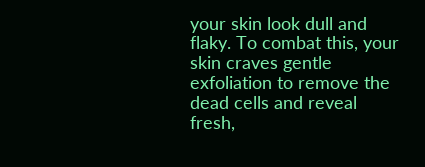your skin look dull and flaky. To combat this, your skin craves gentle exfoliation to remove the dead cells and reveal fresh,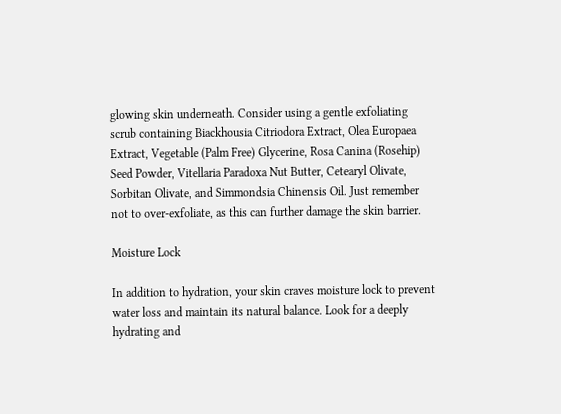glowing skin underneath. Consider using a gentle exfoliating scrub containing Biackhousia Citriodora Extract, Olea Europaea Extract, Vegetable (Palm Free) Glycerine, Rosa Canina (Rosehip) Seed Powder, Vitellaria Paradoxa Nut Butter, Cetearyl Olivate, Sorbitan Olivate, and Simmondsia Chinensis Oil. Just remember not to over-exfoliate, as this can further damage the skin barrier.

Moisture Lock

In addition to hydration, your skin craves moisture lock to prevent water loss and maintain its natural balance. Look for a deeply hydrating and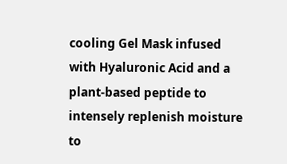cooling Gel Mask infused with Hyaluronic Acid and a plant-based peptide to intensely replenish moisture to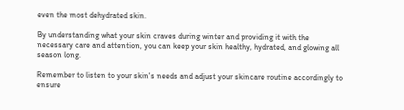even the most dehydrated skin.

By understanding what your skin craves during winter and providing it with the necessary care and attention, you can keep your skin healthy, hydrated, and glowing all season long.

Remember to listen to your skin's needs and adjust your skincare routine accordingly to ensure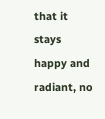that it stays happy and radiant, no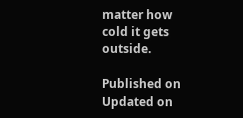matter how cold it gets outside.

Published on  Updated on